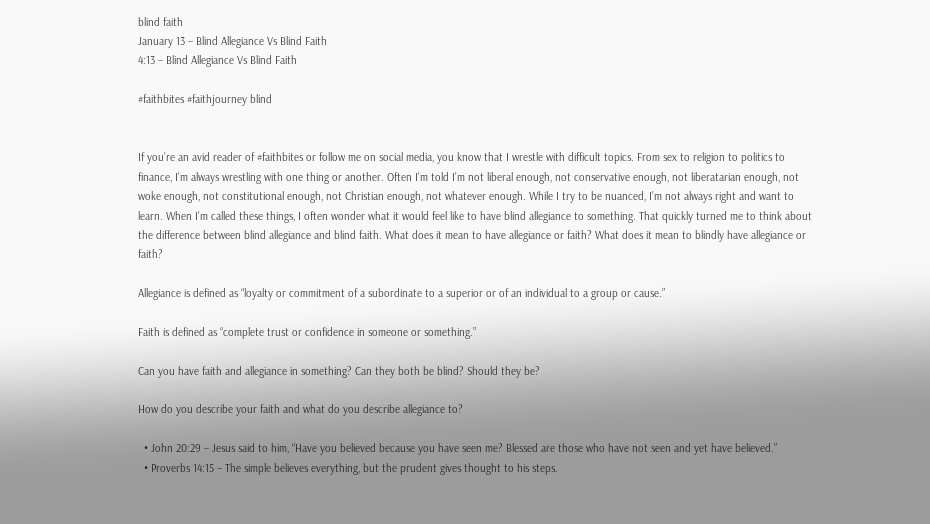blind faith
January 13 – Blind Allegiance Vs Blind Faith
4:13 – Blind Allegiance Vs Blind Faith

#faithbites #faithjourney blind


If you’re an avid reader of #faithbites or follow me on social media, you know that I wrestle with difficult topics. From sex to religion to politics to finance, I’m always wrestling with one thing or another. Often I’m told I’m not liberal enough, not conservative enough, not liberatarian enough, not woke enough, not constitutional enough, not Christian enough, not whatever enough. While I try to be nuanced, I’m not always right and want to learn. When I’m called these things, I often wonder what it would feel like to have blind allegiance to something. That quickly turned me to think about the difference between blind allegiance and blind faith. What does it mean to have allegiance or faith? What does it mean to blindly have allegiance or faith?

Allegiance is defined as “loyalty or commitment of a subordinate to a superior or of an individual to a group or cause.”

Faith is defined as “complete trust or confidence in someone or something.”

Can you have faith and allegiance in something? Can they both be blind? Should they be?

How do you describe your faith and what do you describe allegiance to?

  • John 20:29 – Jesus said to him, “Have you believed because you have seen me? Blessed are those who have not seen and yet have believed.”
  • Proverbs 14:15 – The simple believes everything, but the prudent gives thought to his steps.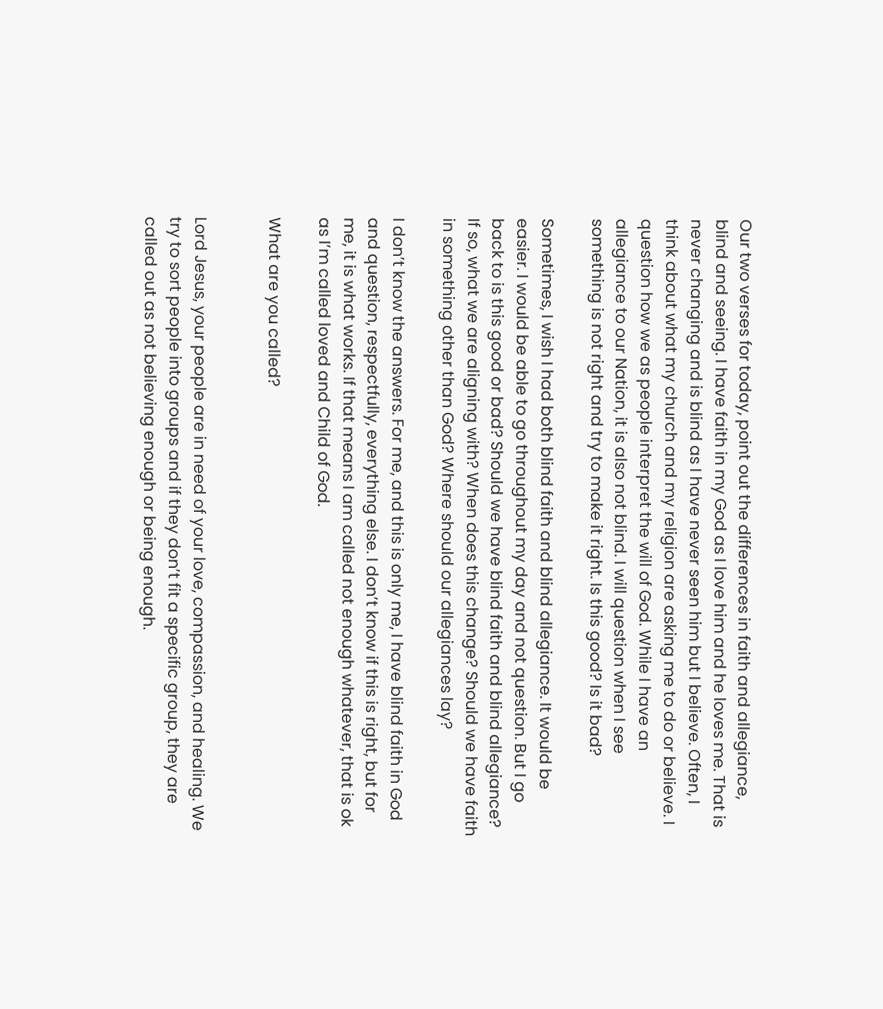Our two verses for today, point out the differences in faith and allegiance, blind and seeing. I have faith in my God as I love him and he loves me. That is never changing and is blind as I have never seen him but I believe. Often, I think about what my church and my religion are asking me to do or believe. I question how we as people interpret the will of God. While I have an allegiance to our Nation, it is also not blind. I will question when I see something is not right and try to make it right. Is this good? Is it bad?

Sometimes, I wish I had both blind faith and blind allegiance. It would be easier. I would be able to go throughout my day and not question. But I go back to is this good or bad? Should we have blind faith and blind allegiance? If so, what we are aligning with? When does this change? Should we have faith in something other than God? Where should our allegiances lay?

I don’t know the answers. For me, and this is only me, I have blind faith in God and question, respectfully, everything else. I don’t know if this is right, but for me, it is what works. If that means I am called not enough whatever, that is ok as I’m called loved and Child of God.

What are you called?


Lord Jesus, your people are in need of your love, compassion, and healing. We try to sort people into groups and if they don’t fit a specific group, they are called out as not believing enough or being enough.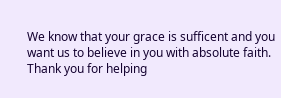We know that your grace is sufficent and you want us to believe in you with absolute faith. Thank you for helping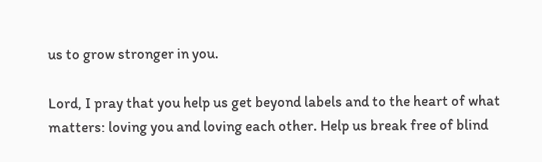us to grow stronger in you.

Lord, I pray that you help us get beyond labels and to the heart of what matters: loving you and loving each other. Help us break free of blind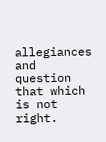allegiances and question that which is not right.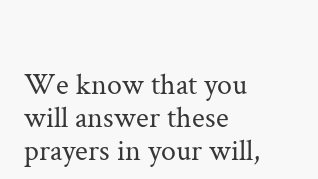We know that you will answer these prayers in your will,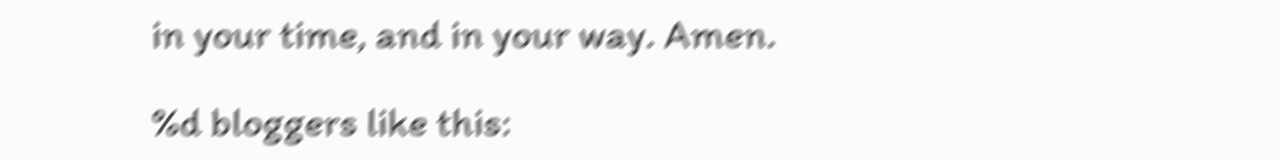in your time, and in your way. Amen.

%d bloggers like this: